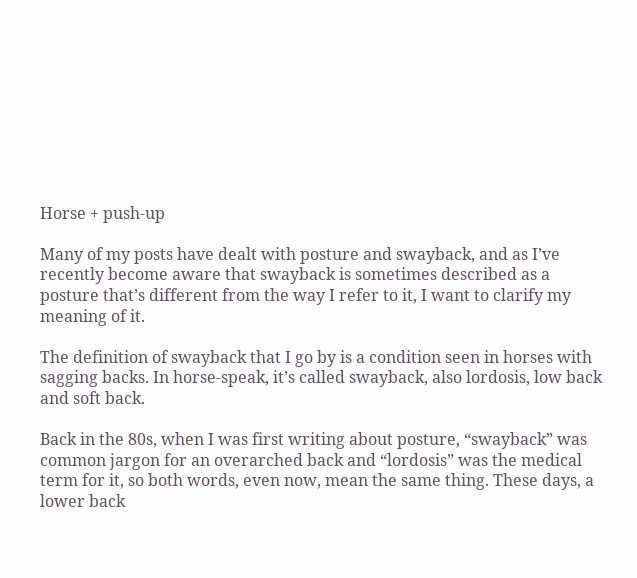Horse + push-up

Many of my posts have dealt with posture and swayback, and as I’ve recently become aware that swayback is sometimes described as a posture that’s different from the way I refer to it, I want to clarify my meaning of it.

The definition of swayback that I go by is a condition seen in horses with sagging backs. In horse-speak, it’s called swayback, also lordosis, low back and soft back.

Back in the 80s, when I was first writing about posture, “swayback” was common jargon for an overarched back and “lordosis” was the medical term for it, so both words, even now, mean the same thing. These days, a lower back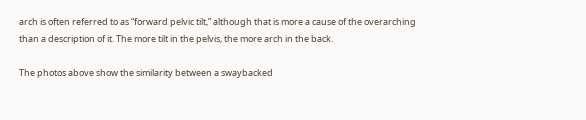arch is often referred to as “forward pelvic tilt,” although that is more a cause of the overarching than a description of it. The more tilt in the pelvis, the more arch in the back.

The photos above show the similarity between a swaybacked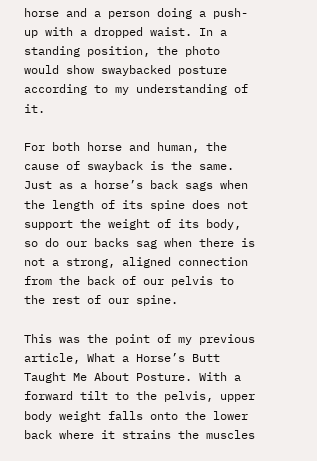horse and a person doing a push-up with a dropped waist. In a standing position, the photo would show swaybacked posture according to my understanding of it.

For both horse and human, the cause of swayback is the same. Just as a horse’s back sags when the length of its spine does not support the weight of its body, so do our backs sag when there is not a strong, aligned connection from the back of our pelvis to the rest of our spine.

This was the point of my previous article, What a Horse’s Butt Taught Me About Posture. With a forward tilt to the pelvis, upper body weight falls onto the lower back where it strains the muscles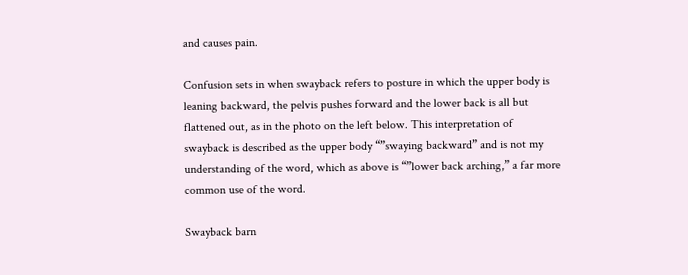and causes pain.

Confusion sets in when swayback refers to posture in which the upper body is leaning backward, the pelvis pushes forward and the lower back is all but flattened out, as in the photo on the left below. This interpretation of swayback is described as the upper body “”swaying backward” and is not my understanding of the word, which as above is “”lower back arching,” a far more common use of the word.

Swayback barn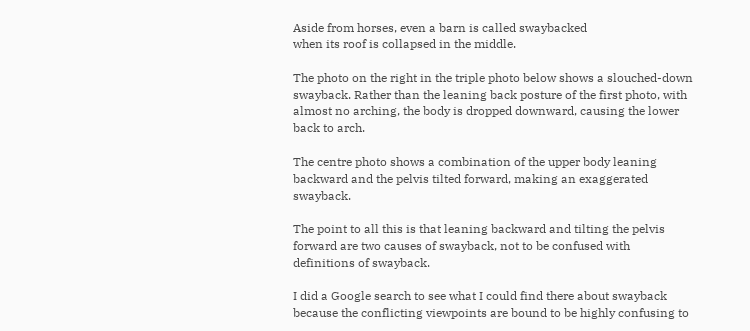Aside from horses, even a barn is called swaybacked
when its roof is collapsed in the middle.

The photo on the right in the triple photo below shows a slouched-down swayback. Rather than the leaning back posture of the first photo, with almost no arching, the body is dropped downward, causing the lower back to arch.

The centre photo shows a combination of the upper body leaning backward and the pelvis tilted forward, making an exaggerated swayback.

The point to all this is that leaning backward and tilting the pelvis forward are two causes of swayback, not to be confused with definitions of swayback.

I did a Google search to see what I could find there about swayback because the conflicting viewpoints are bound to be highly confusing to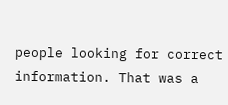people looking for correct information. That was a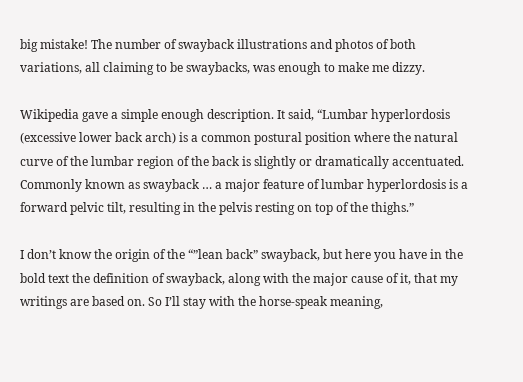big mistake! The number of swayback illustrations and photos of both variations, all claiming to be swaybacks, was enough to make me dizzy.

Wikipedia gave a simple enough description. It said, “Lumbar hyperlordosis (excessive lower back arch) is a common postural position where the natural curve of the lumbar region of the back is slightly or dramatically accentuated. Commonly known as swayback … a major feature of lumbar hyperlordosis is a forward pelvic tilt, resulting in the pelvis resting on top of the thighs.”

I don’t know the origin of the “”lean back” swayback, but here you have in the bold text the definition of swayback, along with the major cause of it, that my writings are based on. So I’ll stay with the horse-speak meaning,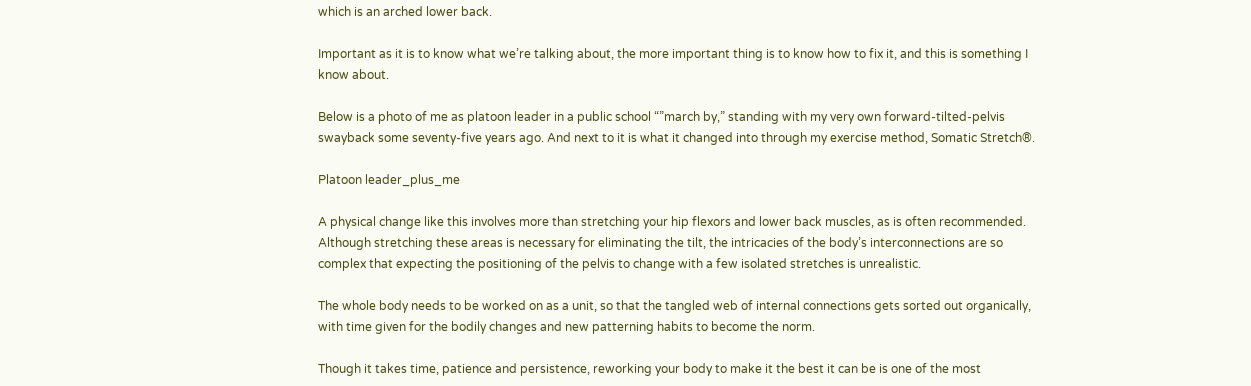which is an arched lower back.

Important as it is to know what we’re talking about, the more important thing is to know how to fix it, and this is something I know about.

Below is a photo of me as platoon leader in a public school “”march by,” standing with my very own forward-tilted-pelvis swayback some seventy-five years ago. And next to it is what it changed into through my exercise method, Somatic Stretch®.

Platoon leader_plus_me

A physical change like this involves more than stretching your hip flexors and lower back muscles, as is often recommended. Although stretching these areas is necessary for eliminating the tilt, the intricacies of the body’s interconnections are so complex that expecting the positioning of the pelvis to change with a few isolated stretches is unrealistic.

The whole body needs to be worked on as a unit, so that the tangled web of internal connections gets sorted out organically, with time given for the bodily changes and new patterning habits to become the norm.

Though it takes time, patience and persistence, reworking your body to make it the best it can be is one of the most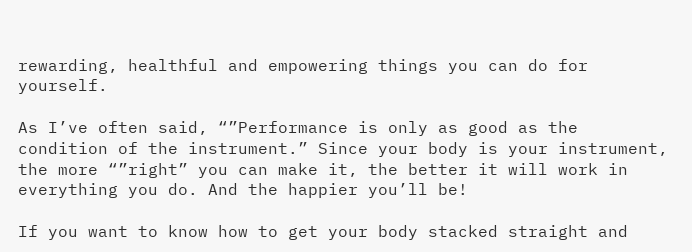rewarding, healthful and empowering things you can do for yourself.

As I’ve often said, “”Performance is only as good as the condition of the instrument.” Since your body is your instrument, the more “”right” you can make it, the better it will work in everything you do. And the happier you’ll be!

If you want to know how to get your body stacked straight and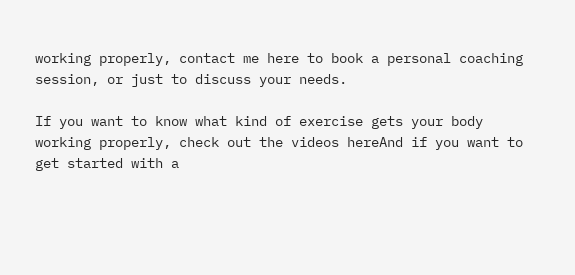working properly, contact me here to book a personal coaching session, or just to discuss your needs.

If you want to know what kind of exercise gets your body working properly, check out the videos hereAnd if you want to get started with a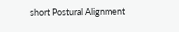short Postural Alignment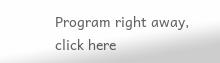Program right away, click here